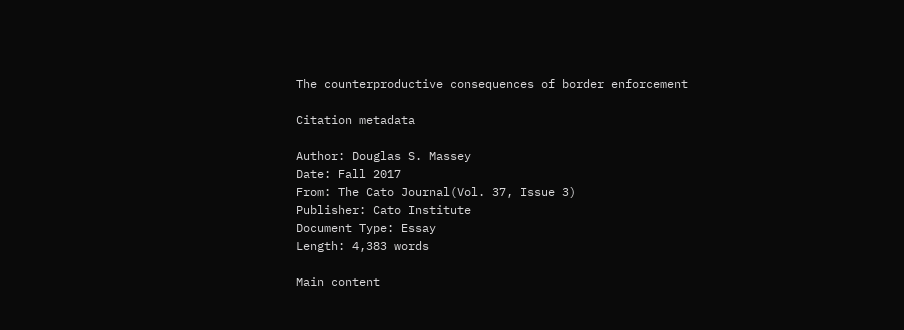The counterproductive consequences of border enforcement

Citation metadata

Author: Douglas S. Massey
Date: Fall 2017
From: The Cato Journal(Vol. 37, Issue 3)
Publisher: Cato Institute
Document Type: Essay
Length: 4,383 words

Main content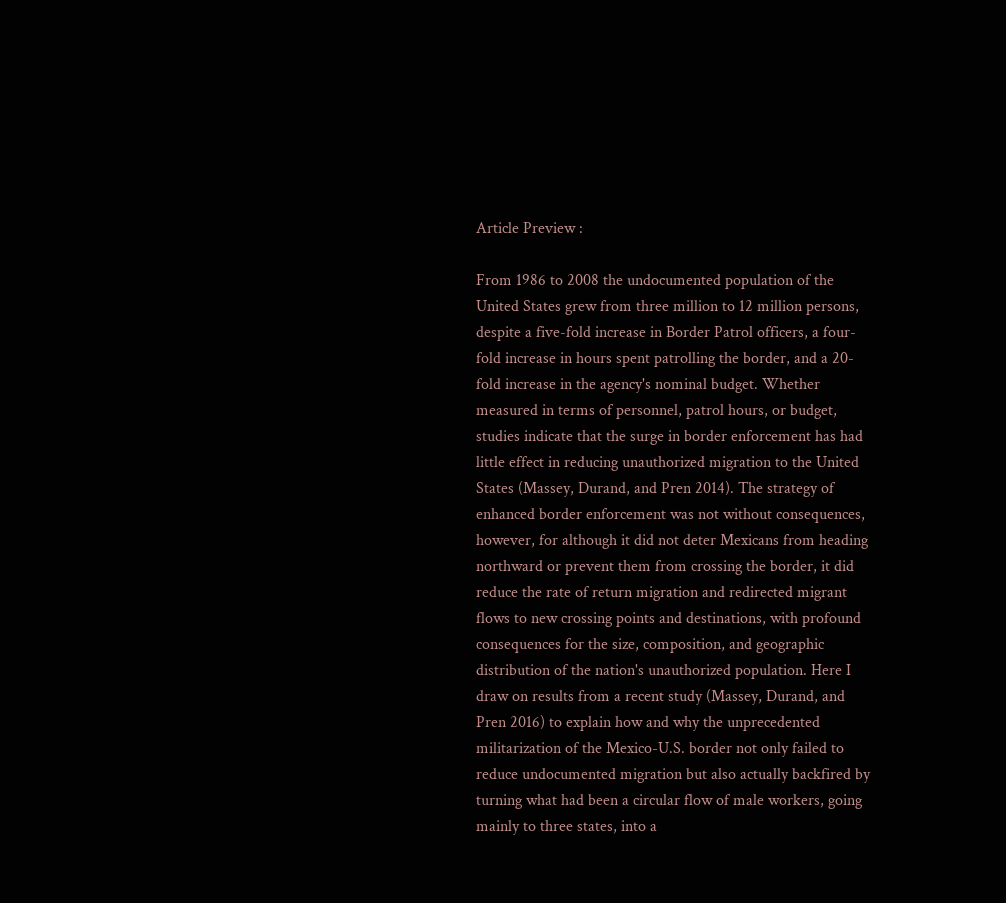Article Preview :

From 1986 to 2008 the undocumented population of the United States grew from three million to 12 million persons, despite a five-fold increase in Border Patrol officers, a four-fold increase in hours spent patrolling the border, and a 20-fold increase in the agency's nominal budget. Whether measured in terms of personnel, patrol hours, or budget, studies indicate that the surge in border enforcement has had little effect in reducing unauthorized migration to the United States (Massey, Durand, and Pren 2014). The strategy of enhanced border enforcement was not without consequences, however, for although it did not deter Mexicans from heading northward or prevent them from crossing the border, it did reduce the rate of return migration and redirected migrant flows to new crossing points and destinations, with profound consequences for the size, composition, and geographic distribution of the nation's unauthorized population. Here I draw on results from a recent study (Massey, Durand, and Pren 2016) to explain how and why the unprecedented militarization of the Mexico-U.S. border not only failed to reduce undocumented migration but also actually backfired by turning what had been a circular flow of male workers, going mainly to three states, into a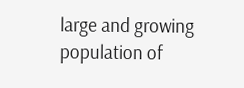large and growing population of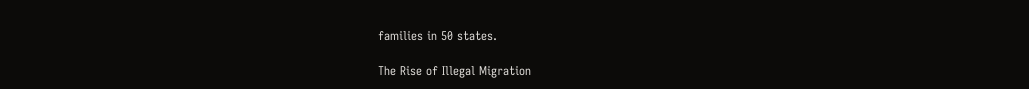families in 50 states.

The Rise of Illegal Migration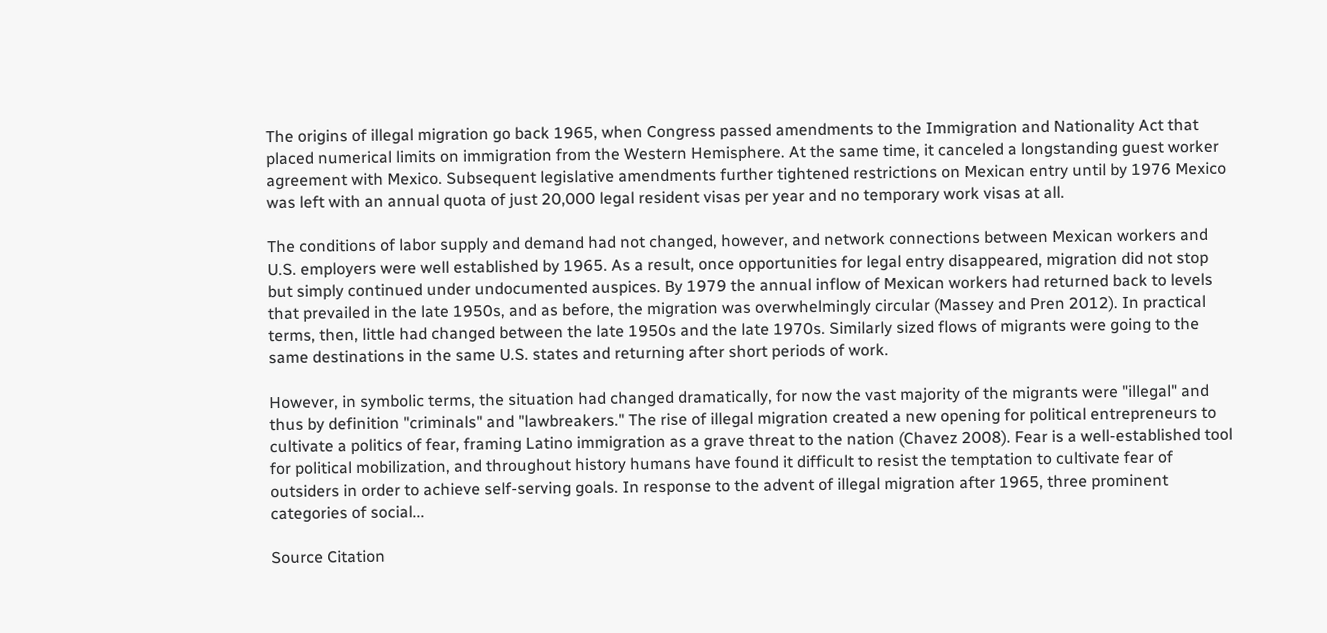The origins of illegal migration go back 1965, when Congress passed amendments to the Immigration and Nationality Act that placed numerical limits on immigration from the Western Hemisphere. At the same time, it canceled a longstanding guest worker agreement with Mexico. Subsequent legislative amendments further tightened restrictions on Mexican entry until by 1976 Mexico was left with an annual quota of just 20,000 legal resident visas per year and no temporary work visas at all.

The conditions of labor supply and demand had not changed, however, and network connections between Mexican workers and U.S. employers were well established by 1965. As a result, once opportunities for legal entry disappeared, migration did not stop but simply continued under undocumented auspices. By 1979 the annual inflow of Mexican workers had returned back to levels that prevailed in the late 1950s, and as before, the migration was overwhelmingly circular (Massey and Pren 2012). In practical terms, then, little had changed between the late 1950s and the late 1970s. Similarly sized flows of migrants were going to the same destinations in the same U.S. states and returning after short periods of work.

However, in symbolic terms, the situation had changed dramatically, for now the vast majority of the migrants were "illegal" and thus by definition "criminals" and "lawbreakers." The rise of illegal migration created a new opening for political entrepreneurs to cultivate a politics of fear, framing Latino immigration as a grave threat to the nation (Chavez 2008). Fear is a well-established tool for political mobilization, and throughout history humans have found it difficult to resist the temptation to cultivate fear of outsiders in order to achieve self-serving goals. In response to the advent of illegal migration after 1965, three prominent categories of social...

Source Citation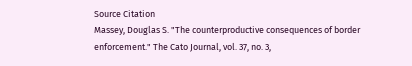Source Citation
Massey, Douglas S. "The counterproductive consequences of border enforcement." The Cato Journal, vol. 37, no. 3,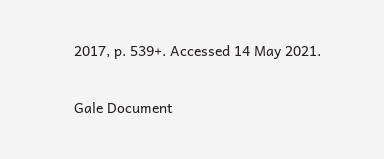2017, p. 539+. Accessed 14 May 2021.

Gale Document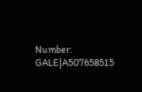Number: GALE|A507658515